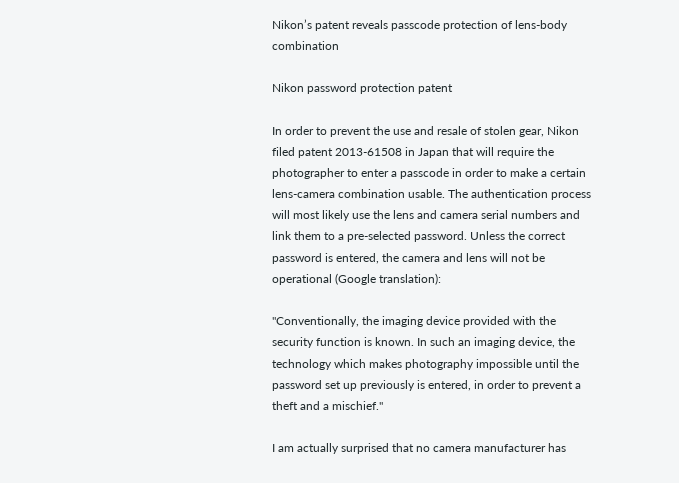Nikon’s patent reveals passcode protection of lens-body combination

Nikon password protection patent

In order to prevent the use and resale of stolen gear, Nikon filed patent 2013-61508 in Japan that will require the photographer to enter a passcode in order to make a certain lens-camera combination usable. The authentication process will most likely use the lens and camera serial numbers and link them to a pre-selected password. Unless the correct password is entered, the camera and lens will not be operational (Google translation):

"Conventionally, the imaging device provided with the security function is known. In such an imaging device, the technology which makes photography impossible until the password set up previously is entered, in order to prevent a theft and a mischief."

I am actually surprised that no camera manufacturer has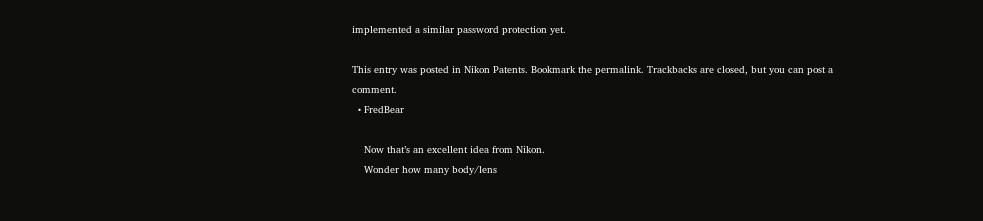implemented a similar password protection yet.

This entry was posted in Nikon Patents. Bookmark the permalink. Trackbacks are closed, but you can post a comment.
  • FredBear

    Now that’s an excellent idea from Nikon.
    Wonder how many body/lens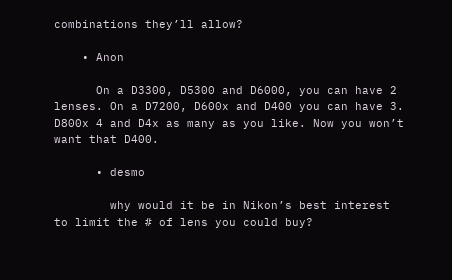combinations they’ll allow?

    • Anon

      On a D3300, D5300 and D6000, you can have 2 lenses. On a D7200, D600x and D400 you can have 3. D800x 4 and D4x as many as you like. Now you won’t want that D400.

      • desmo

        why would it be in Nikon’s best interest to limit the # of lens you could buy?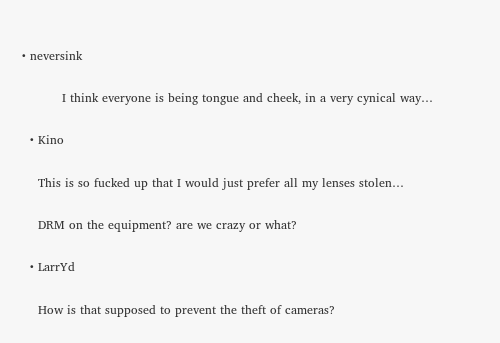• neversink

          I think everyone is being tongue and cheek, in a very cynical way…

  • Kino

    This is so fucked up that I would just prefer all my lenses stolen…

    DRM on the equipment? are we crazy or what?

  • LarrYd

    How is that supposed to prevent the theft of cameras?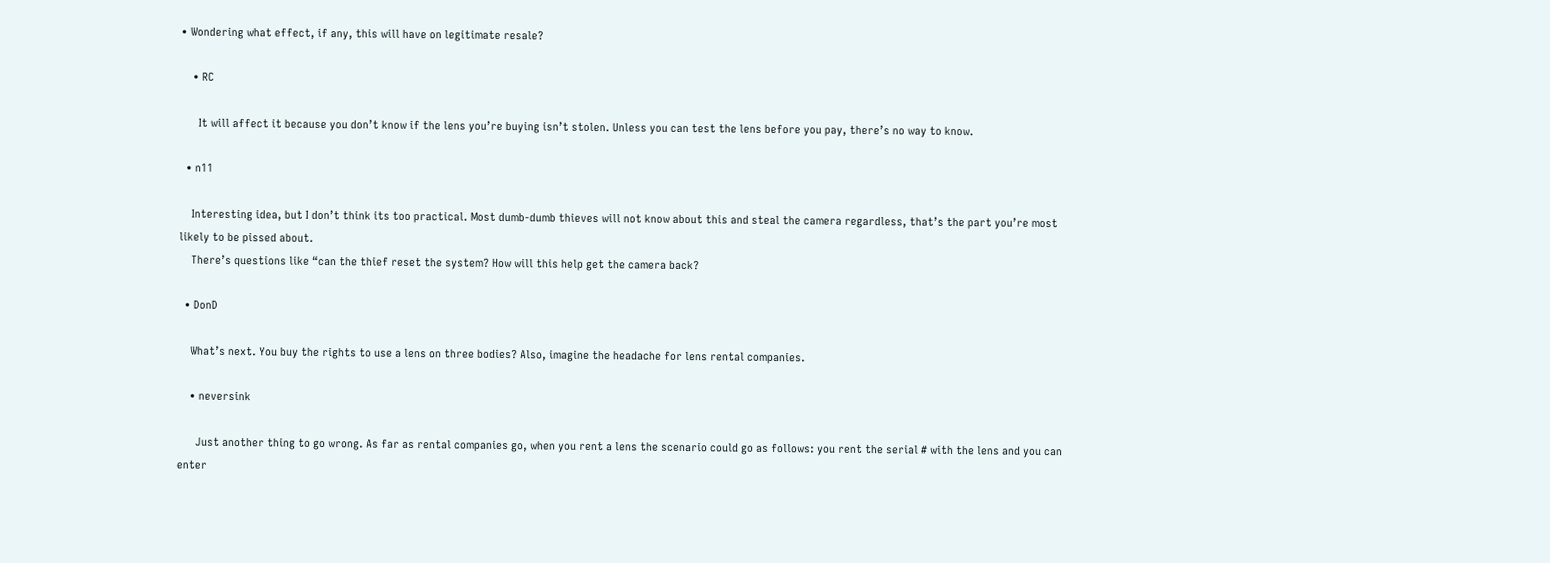• Wondering what effect, if any, this will have on legitimate resale?

    • RC

      It will affect it because you don’t know if the lens you’re buying isn’t stolen. Unless you can test the lens before you pay, there’s no way to know.

  • n11

    Interesting idea, but I don’t think its too practical. Most dumb-dumb thieves will not know about this and steal the camera regardless, that’s the part you’re most likely to be pissed about.
    There’s questions like “can the thief reset the system? How will this help get the camera back?

  • DonD

    What’s next. You buy the rights to use a lens on three bodies? Also, imagine the headache for lens rental companies.

    • neversink

      Just another thing to go wrong. As far as rental companies go, when you rent a lens the scenario could go as follows: you rent the serial # with the lens and you can enter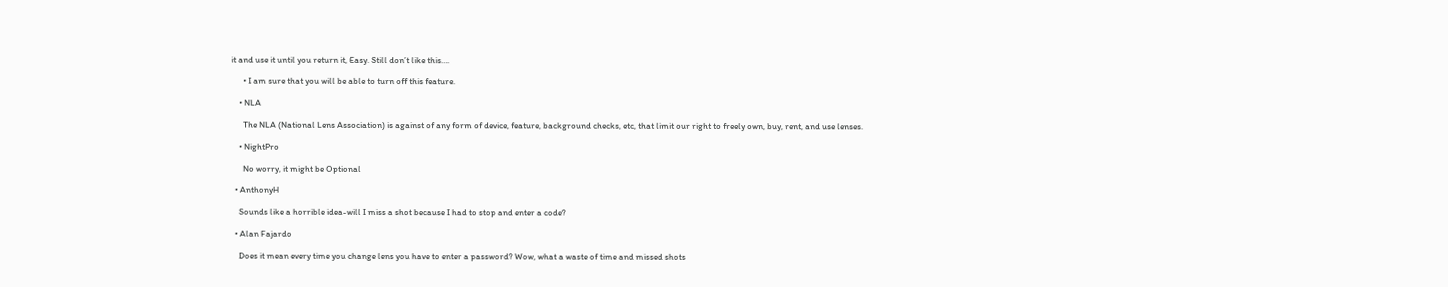it and use it until you return it, Easy. Still don’t like this….

      • I am sure that you will be able to turn off this feature.

    • NLA

      The NLA (National Lens Association) is against of any form of device, feature, background checks, etc, that limit our right to freely own, buy, rent, and use lenses.

    • NightPro

      No worry, it might be Optional

  • AnthonyH

    Sounds like a horrible idea-will I miss a shot because I had to stop and enter a code?

  • Alan Fajardo

    Does it mean every time you change lens you have to enter a password? Wow, what a waste of time and missed shots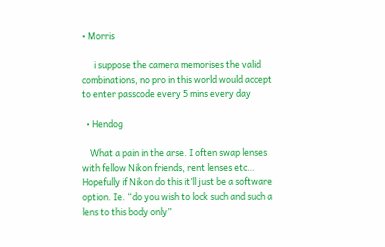• Morris

      i suppose the camera memorises the valid combinations, no pro in this world would accept to enter passcode every 5 mins every day

  • Hendog

    What a pain in the arse. I often swap lenses with fellow Nikon friends, rent lenses etc… Hopefully if Nikon do this it’ll just be a software option. Ie. “do you wish to lock such and such a lens to this body only”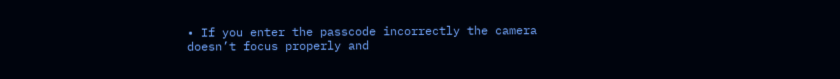• If you enter the passcode incorrectly the camera doesn’t focus properly and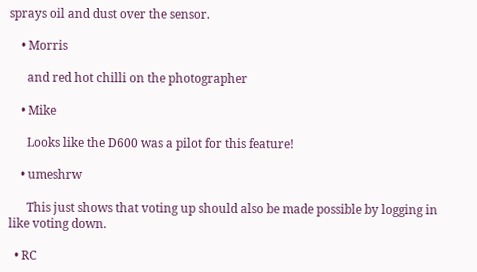sprays oil and dust over the sensor.

    • Morris

      and red hot chilli on the photographer

    • Mike

      Looks like the D600 was a pilot for this feature!

    • umeshrw

      This just shows that voting up should also be made possible by logging in like voting down.

  • RC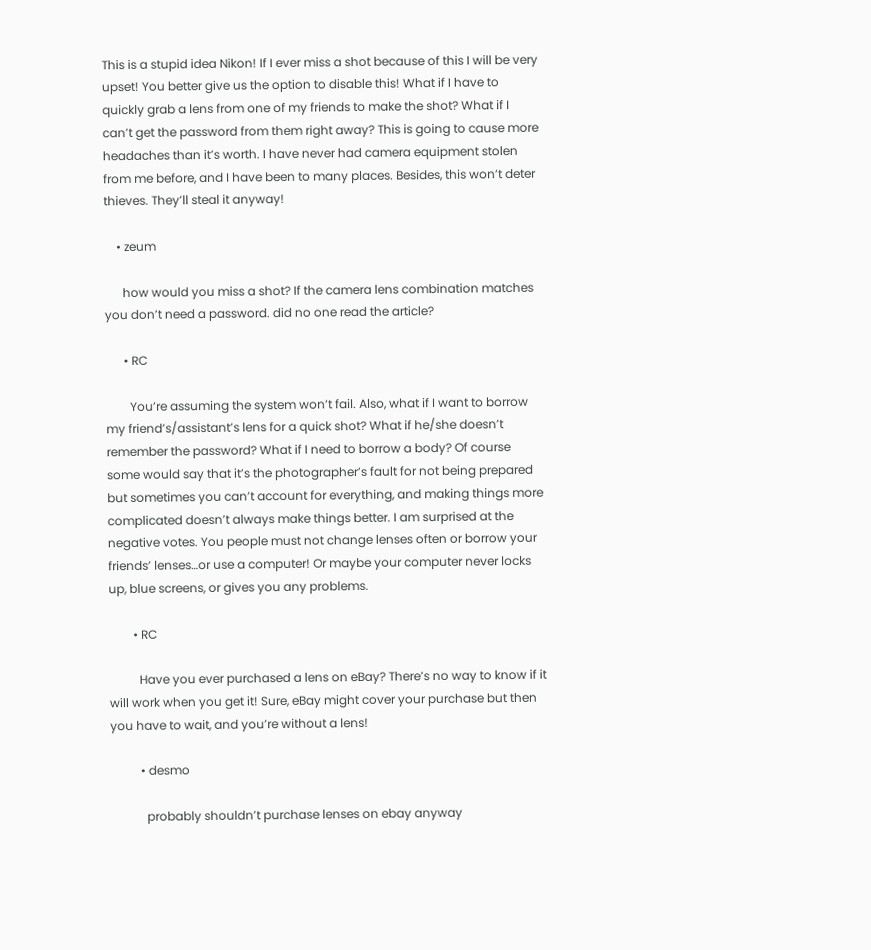This is a stupid idea Nikon! If I ever miss a shot because of this I will be very upset! You better give us the option to disable this! What if I have to quickly grab a lens from one of my friends to make the shot? What if I can’t get the password from them right away? This is going to cause more headaches than it’s worth. I have never had camera equipment stolen from me before, and I have been to many places. Besides, this won’t deter thieves. They’ll steal it anyway!

    • zeum

      how would you miss a shot? If the camera lens combination matches you don’t need a password. did no one read the article?

      • RC

        You’re assuming the system won’t fail. Also, what if I want to borrow my friend’s/assistant’s lens for a quick shot? What if he/she doesn’t remember the password? What if I need to borrow a body? Of course some would say that it’s the photographer’s fault for not being prepared but sometimes you can’t account for everything, and making things more complicated doesn’t always make things better. I am surprised at the negative votes. You people must not change lenses often or borrow your friends’ lenses…or use a computer! Or maybe your computer never locks up, blue screens, or gives you any problems.

        • RC

          Have you ever purchased a lens on eBay? There’s no way to know if it will work when you get it! Sure, eBay might cover your purchase but then you have to wait, and you’re without a lens!

          • desmo

            probably shouldn’t purchase lenses on ebay anyway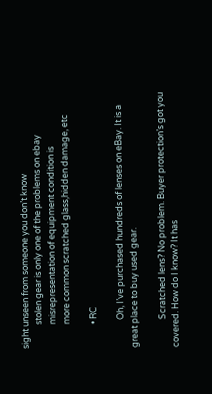sight unseen from someone you don’t know
            stolen gear is only one of the problems on ebay
            misrepresentation of equipment condition is
            more common scratched glass,hidden damage, etc

            • RC

              Oh, I’ve purchased hundreds of lenses on eBay. It is a great place to buy used gear.

              Scratched lens? No problem. Buyer protection’s got you covered. How do I know? It has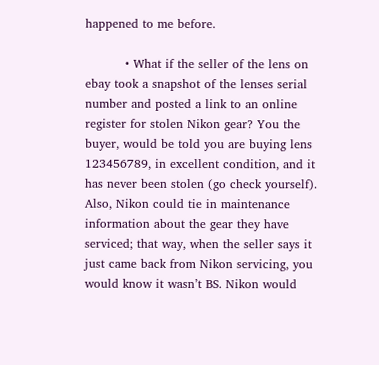happened to me before.

          • What if the seller of the lens on ebay took a snapshot of the lenses serial number and posted a link to an online register for stolen Nikon gear? You the buyer, would be told you are buying lens 123456789, in excellent condition, and it has never been stolen (go check yourself). Also, Nikon could tie in maintenance information about the gear they have serviced; that way, when the seller says it just came back from Nikon servicing, you would know it wasn’t BS. Nikon would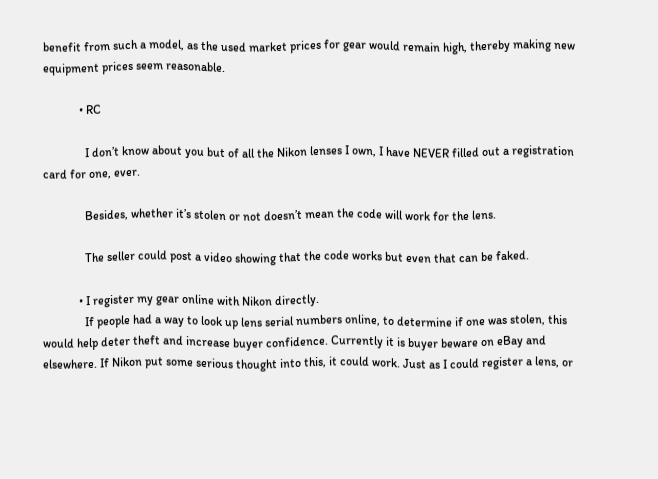benefit from such a model, as the used market prices for gear would remain high, thereby making new equipment prices seem reasonable.

            • RC

              I don’t know about you but of all the Nikon lenses I own, I have NEVER filled out a registration card for one, ever.

              Besides, whether it’s stolen or not doesn’t mean the code will work for the lens.

              The seller could post a video showing that the code works but even that can be faked.

            • I register my gear online with Nikon directly.
              If people had a way to look up lens serial numbers online, to determine if one was stolen, this would help deter theft and increase buyer confidence. Currently it is buyer beware on eBay and elsewhere. If Nikon put some serious thought into this, it could work. Just as I could register a lens, or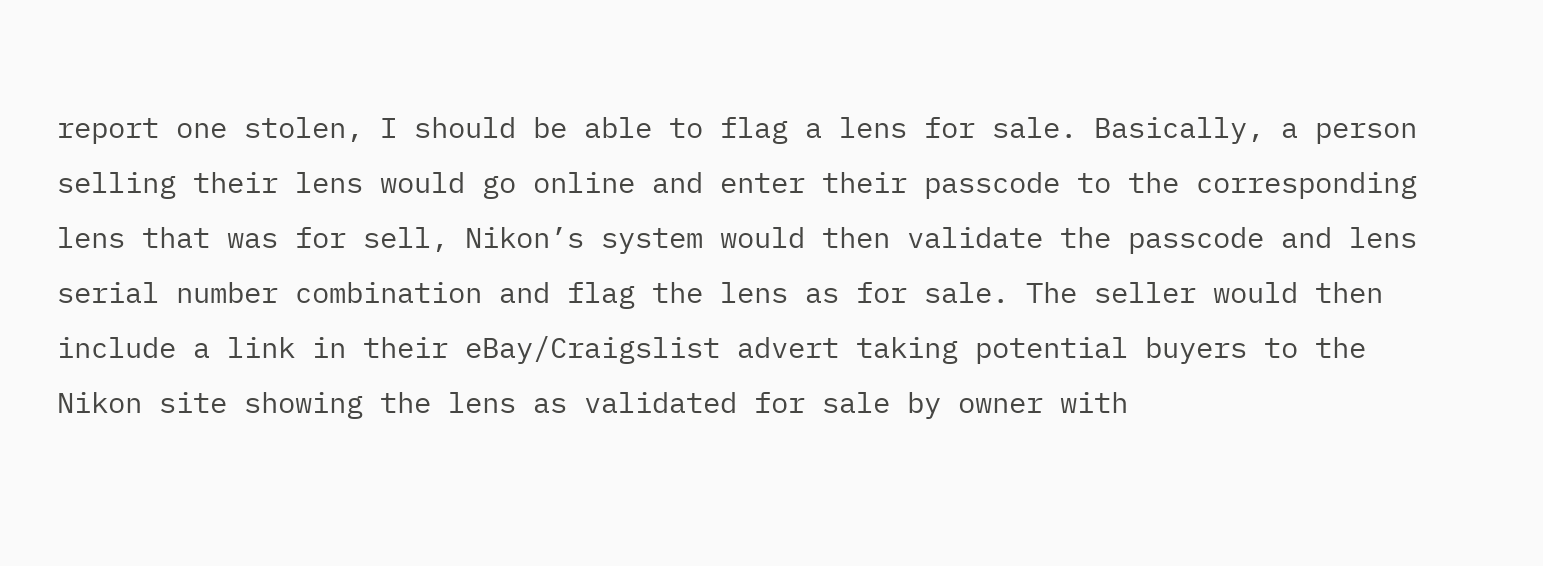report one stolen, I should be able to flag a lens for sale. Basically, a person selling their lens would go online and enter their passcode to the corresponding lens that was for sell, Nikon’s system would then validate the passcode and lens serial number combination and flag the lens as for sale. The seller would then include a link in their eBay/Craigslist advert taking potential buyers to the Nikon site showing the lens as validated for sale by owner with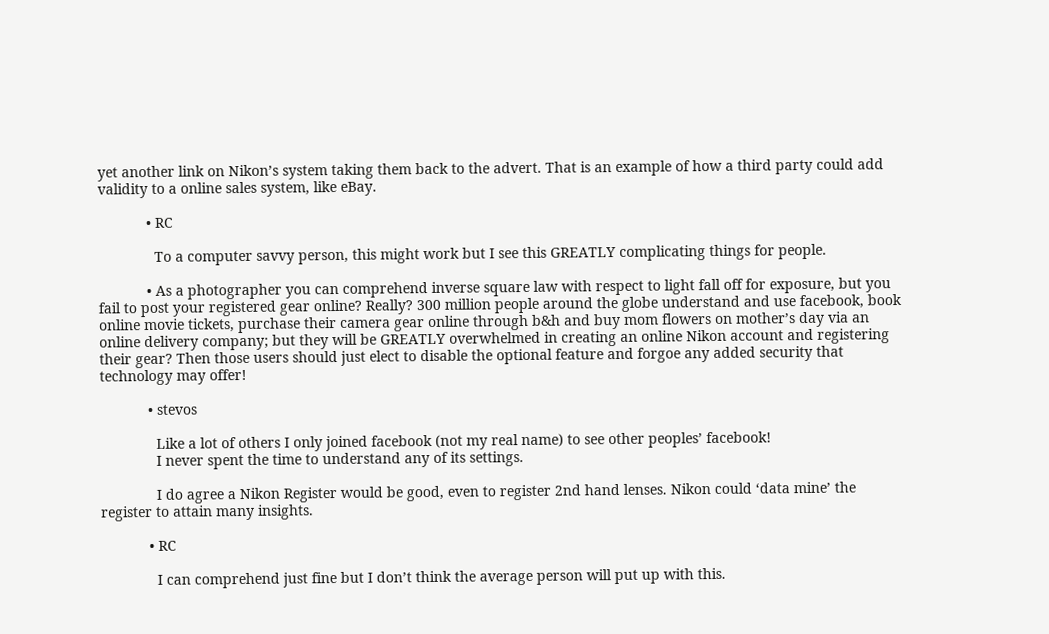yet another link on Nikon’s system taking them back to the advert. That is an example of how a third party could add validity to a online sales system, like eBay.

            • RC

              To a computer savvy person, this might work but I see this GREATLY complicating things for people.

            • As a photographer you can comprehend inverse square law with respect to light fall off for exposure, but you fail to post your registered gear online? Really? 300 million people around the globe understand and use facebook, book online movie tickets, purchase their camera gear online through b&h and buy mom flowers on mother’s day via an online delivery company; but they will be GREATLY overwhelmed in creating an online Nikon account and registering their gear? Then those users should just elect to disable the optional feature and forgoe any added security that technology may offer!

            • stevos

              Like a lot of others I only joined facebook (not my real name) to see other peoples’ facebook!
              I never spent the time to understand any of its settings.

              I do agree a Nikon Register would be good, even to register 2nd hand lenses. Nikon could ‘data mine’ the register to attain many insights.

            • RC

              I can comprehend just fine but I don’t think the average person will put up with this.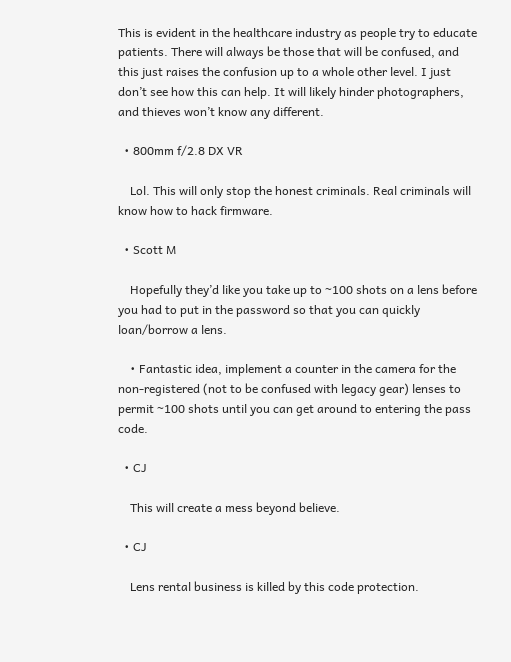This is evident in the healthcare industry as people try to educate patients. There will always be those that will be confused, and this just raises the confusion up to a whole other level. I just don’t see how this can help. It will likely hinder photographers, and thieves won’t know any different.

  • 800mm f/2.8 DX VR

    Lol. This will only stop the honest criminals. Real criminals will know how to hack firmware.

  • Scott M

    Hopefully they’d like you take up to ~100 shots on a lens before you had to put in the password so that you can quickly loan/borrow a lens.

    • Fantastic idea, implement a counter in the camera for the non-registered (not to be confused with legacy gear) lenses to permit ~100 shots until you can get around to entering the pass code.

  • CJ

    This will create a mess beyond believe.

  • CJ

    Lens rental business is killed by this code protection.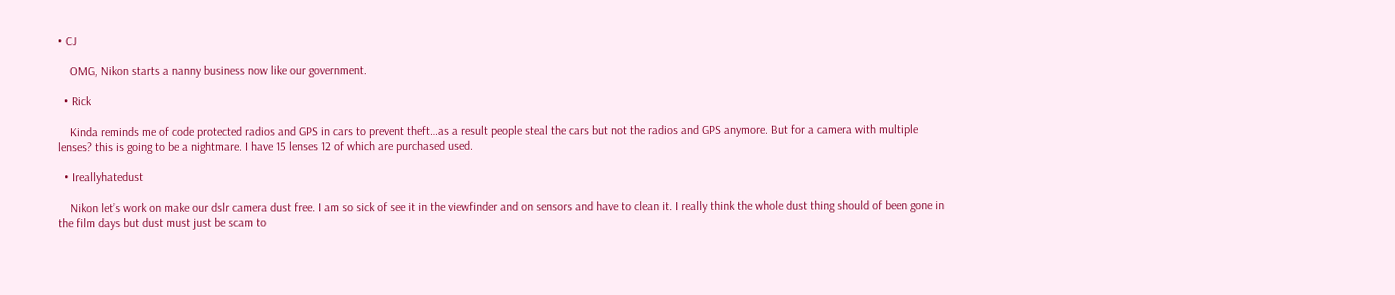• CJ

    OMG, Nikon starts a nanny business now like our government.

  • Rick

    Kinda reminds me of code protected radios and GPS in cars to prevent theft…as a result people steal the cars but not the radios and GPS anymore. But for a camera with multiple lenses? this is going to be a nightmare. I have 15 lenses 12 of which are purchased used.

  • Ireallyhatedust

    Nikon let’s work on make our dslr camera dust free. I am so sick of see it in the viewfinder and on sensors and have to clean it. I really think the whole dust thing should of been gone in the film days but dust must just be scam to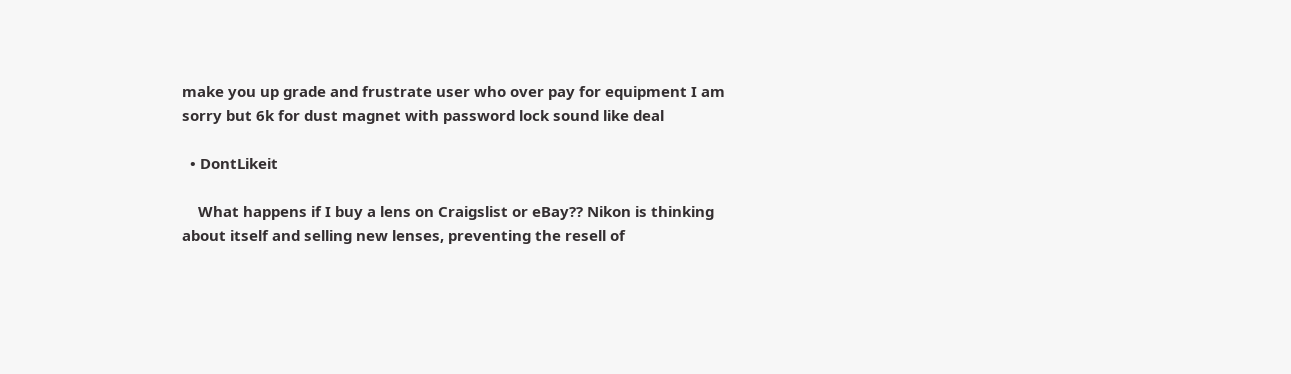make you up grade and frustrate user who over pay for equipment I am sorry but 6k for dust magnet with password lock sound like deal

  • DontLikeit

    What happens if I buy a lens on Craigslist or eBay?? Nikon is thinking about itself and selling new lenses, preventing the resell of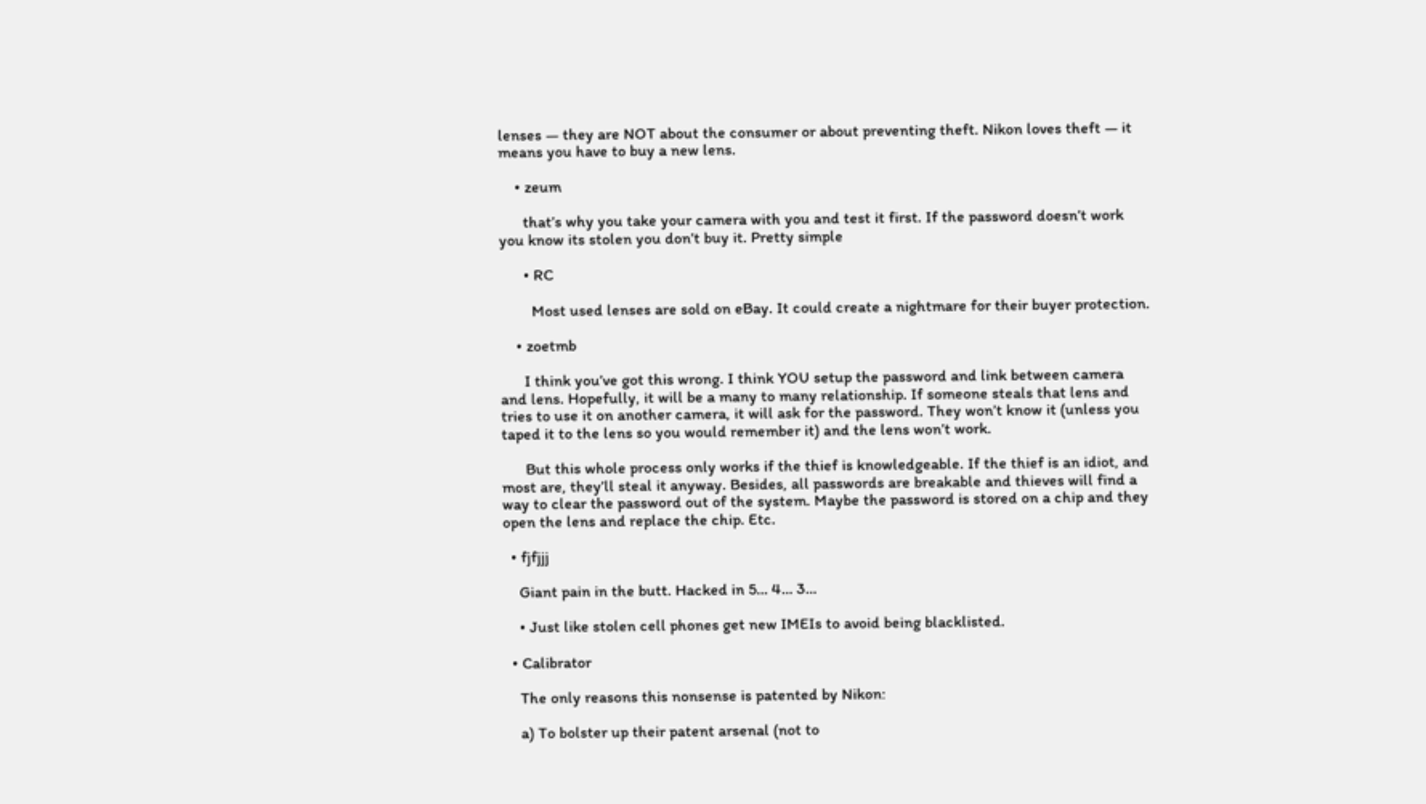lenses — they are NOT about the consumer or about preventing theft. Nikon loves theft — it means you have to buy a new lens.

    • zeum

      that’s why you take your camera with you and test it first. If the password doesn’t work you know its stolen you don’t buy it. Pretty simple

      • RC

        Most used lenses are sold on eBay. It could create a nightmare for their buyer protection.

    • zoetmb

      I think you’ve got this wrong. I think YOU setup the password and link between camera and lens. Hopefully, it will be a many to many relationship. If someone steals that lens and tries to use it on another camera, it will ask for the password. They won’t know it (unless you taped it to the lens so you would remember it) and the lens won’t work.

      But this whole process only works if the thief is knowledgeable. If the thief is an idiot, and most are, they’ll steal it anyway. Besides, all passwords are breakable and thieves will find a way to clear the password out of the system. Maybe the password is stored on a chip and they open the lens and replace the chip. Etc.

  • fjfjjj

    Giant pain in the butt. Hacked in 5… 4… 3…

    • Just like stolen cell phones get new IMEIs to avoid being blacklisted.

  • Calibrator

    The only reasons this nonsense is patented by Nikon:

    a) To bolster up their patent arsenal (not to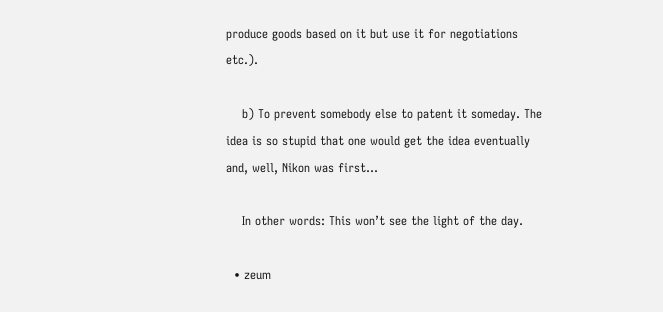produce goods based on it but use it for negotiations etc.).

    b) To prevent somebody else to patent it someday. The idea is so stupid that one would get the idea eventually and, well, Nikon was first…

    In other words: This won’t see the light of the day.

  • zeum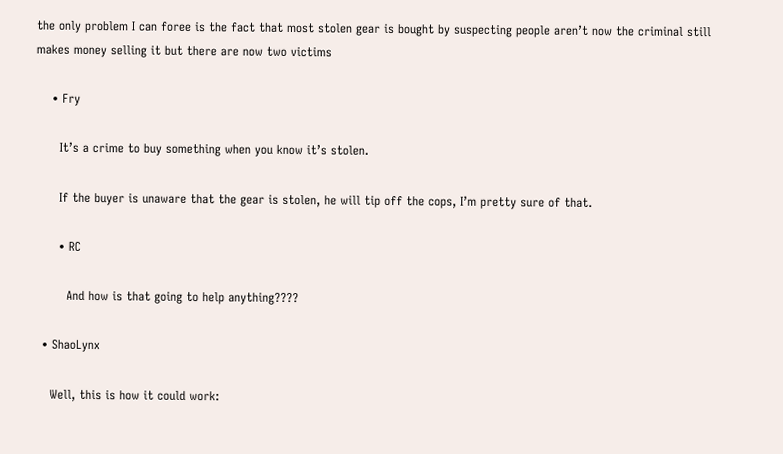the only problem I can foree is the fact that most stolen gear is bought by suspecting people aren’t now the criminal still makes money selling it but there are now two victims

    • Fry

      It’s a crime to buy something when you know it’s stolen.

      If the buyer is unaware that the gear is stolen, he will tip off the cops, I’m pretty sure of that.

      • RC

        And how is that going to help anything????

  • ShaoLynx

    Well, this is how it could work: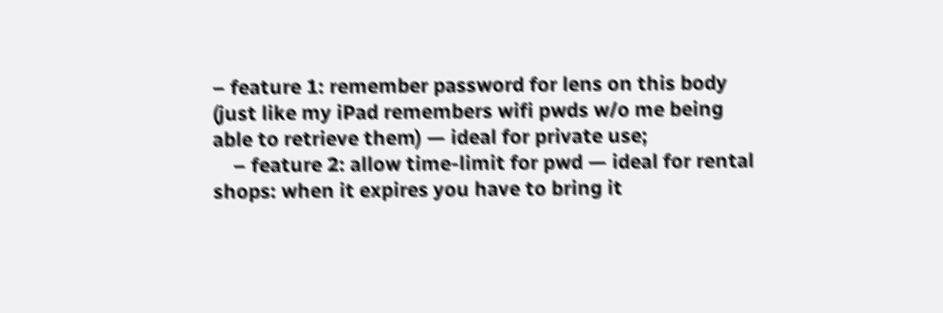– feature 1: remember password for lens on this body (just like my iPad remembers wifi pwds w/o me being able to retrieve them) — ideal for private use;
    – feature 2: allow time-limit for pwd — ideal for rental shops: when it expires you have to bring it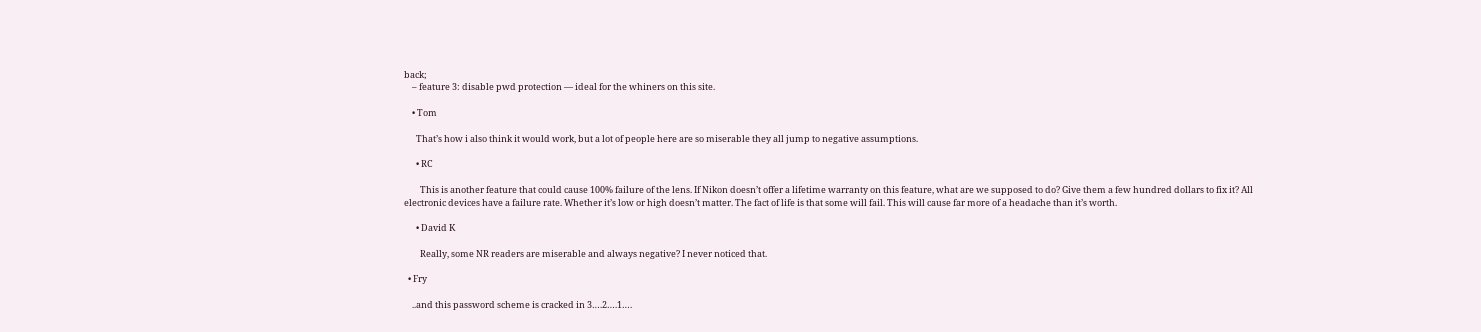back;
    – feature 3: disable pwd protection — ideal for the whiners on this site.

    • Tom

      That’s how i also think it would work, but a lot of people here are so miserable they all jump to negative assumptions.

      • RC

        This is another feature that could cause 100% failure of the lens. If Nikon doesn’t offer a lifetime warranty on this feature, what are we supposed to do? Give them a few hundred dollars to fix it? All electronic devices have a failure rate. Whether it’s low or high doesn’t matter. The fact of life is that some will fail. This will cause far more of a headache than it’s worth.

      • David K

        Really, some NR readers are miserable and always negative? I never noticed that.

  • Fry

    ..and this password scheme is cracked in 3….2….1….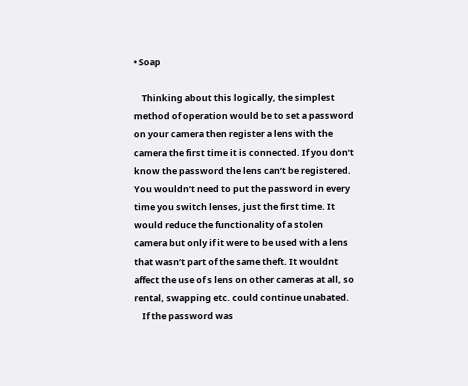• Soap

    Thinking about this logically, the simplest method of operation would be to set a password on your camera then register a lens with the camera the first time it is connected. If you don’t know the password the lens can’t be registered. You wouldn’t need to put the password in every time you switch lenses, just the first time. It would reduce the functionality of a stolen camera but only if it were to be used with a lens that wasn’t part of the same theft. It wouldnt affect the use of s lens on other cameras at all, so rental, swapping etc. could continue unabated.
    If the password was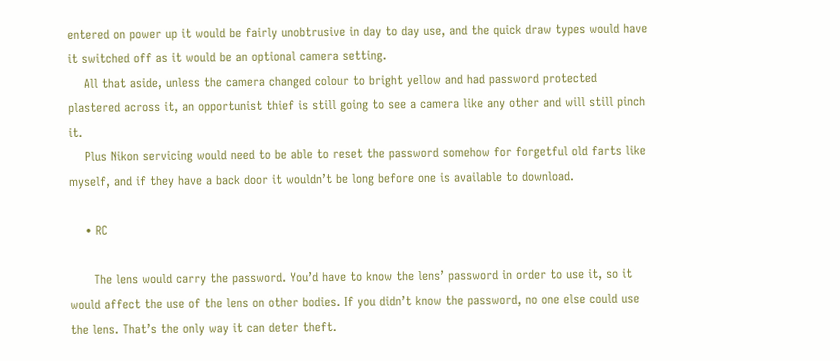entered on power up it would be fairly unobtrusive in day to day use, and the quick draw types would have it switched off as it would be an optional camera setting.
    All that aside, unless the camera changed colour to bright yellow and had password protected plastered across it, an opportunist thief is still going to see a camera like any other and will still pinch it.
    Plus Nikon servicing would need to be able to reset the password somehow for forgetful old farts like myself, and if they have a back door it wouldn’t be long before one is available to download.

    • RC

      The lens would carry the password. You’d have to know the lens’ password in order to use it, so it would affect the use of the lens on other bodies. If you didn’t know the password, no one else could use the lens. That’s the only way it can deter theft.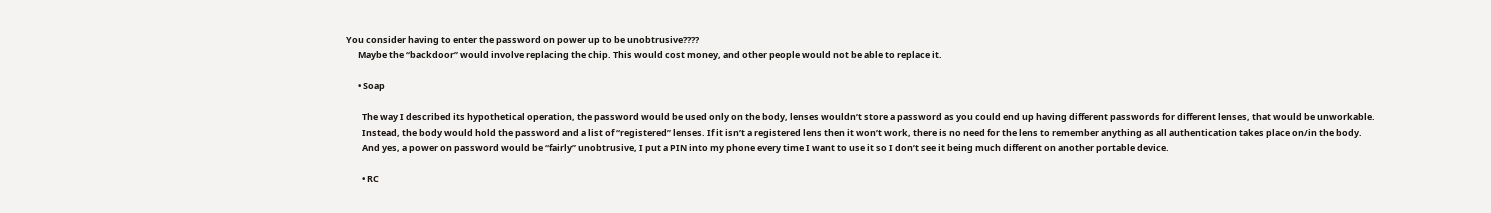You consider having to enter the password on power up to be unobtrusive????
      Maybe the “backdoor” would involve replacing the chip. This would cost money, and other people would not be able to replace it.

      • Soap

        The way I described its hypothetical operation, the password would be used only on the body, lenses wouldn’t store a password as you could end up having different passwords for different lenses, that would be unworkable.
        Instead, the body would hold the password and a list of “registered” lenses. If it isn’t a registered lens then it won’t work, there is no need for the lens to remember anything as all authentication takes place on/in the body.
        And yes, a power on password would be “fairly” unobtrusive, I put a PIN into my phone every time I want to use it so I don’t see it being much different on another portable device.

        • RC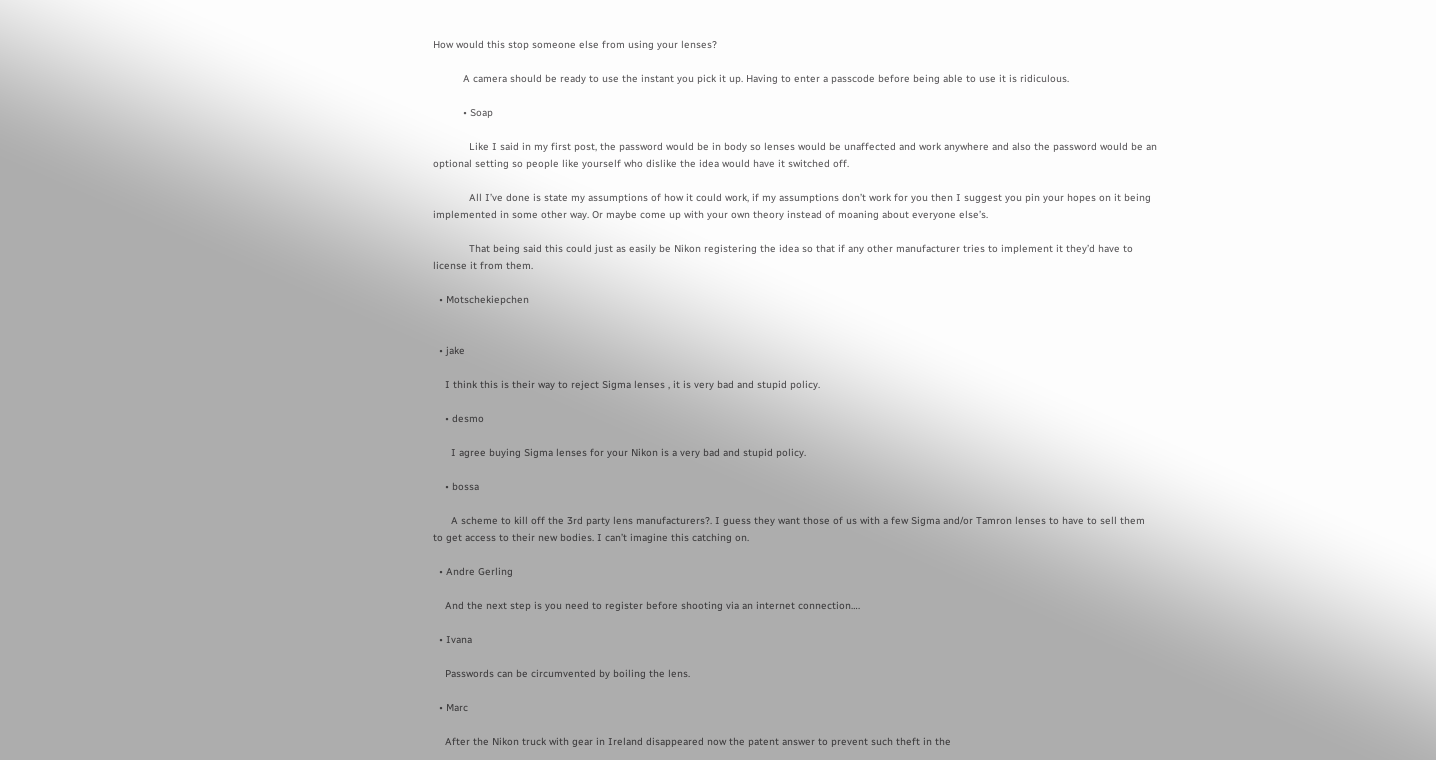How would this stop someone else from using your lenses?

          A camera should be ready to use the instant you pick it up. Having to enter a passcode before being able to use it is ridiculous.

          • Soap

            Like I said in my first post, the password would be in body so lenses would be unaffected and work anywhere and also the password would be an optional setting so people like yourself who dislike the idea would have it switched off.

            All I’ve done is state my assumptions of how it could work, if my assumptions don’t work for you then I suggest you pin your hopes on it being implemented in some other way. Or maybe come up with your own theory instead of moaning about everyone else’s.

            That being said this could just as easily be Nikon registering the idea so that if any other manufacturer tries to implement it they’d have to license it from them.

  • Motschekiepchen


  • jake

    I think this is their way to reject Sigma lenses , it is very bad and stupid policy.

    • desmo

      I agree buying Sigma lenses for your Nikon is a very bad and stupid policy.

    • bossa

      A scheme to kill off the 3rd party lens manufacturers?. I guess they want those of us with a few Sigma and/or Tamron lenses to have to sell them to get access to their new bodies. I can’t imagine this catching on.

  • Andre Gerling

    And the next step is you need to register before shooting via an internet connection….

  • Ivana

    Passwords can be circumvented by boiling the lens.

  • Marc

    After the Nikon truck with gear in Ireland disappeared now the patent answer to prevent such theft in the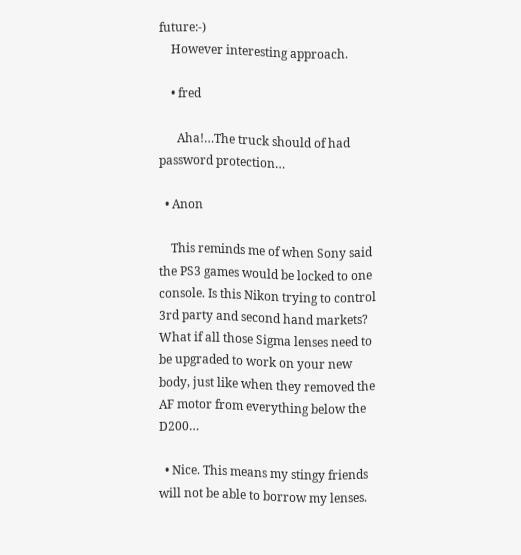future:-)
    However interesting approach.

    • fred

      Aha!…The truck should of had password protection…

  • Anon

    This reminds me of when Sony said the PS3 games would be locked to one console. Is this Nikon trying to control 3rd party and second hand markets? What if all those Sigma lenses need to be upgraded to work on your new body, just like when they removed the AF motor from everything below the D200…

  • Nice. This means my stingy friends will not be able to borrow my lenses.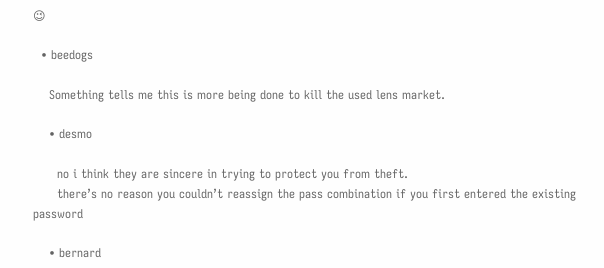😉

  • beedogs

    Something tells me this is more being done to kill the used lens market.

    • desmo

      no i think they are sincere in trying to protect you from theft.
      there’s no reason you couldn’t reassign the pass combination if you first entered the existing password

    • bernard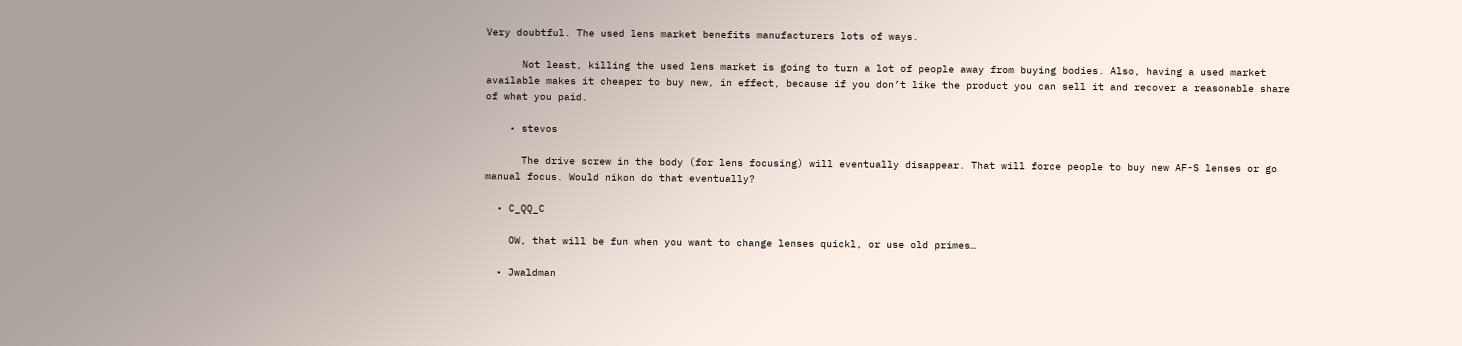Very doubtful. The used lens market benefits manufacturers lots of ways.

      Not least, killing the used lens market is going to turn a lot of people away from buying bodies. Also, having a used market available makes it cheaper to buy new, in effect, because if you don’t like the product you can sell it and recover a reasonable share of what you paid.

    • stevos

      The drive screw in the body (for lens focusing) will eventually disappear. That will force people to buy new AF-S lenses or go manual focus. Would nikon do that eventually?

  • C_QQ_C

    OW, that will be fun when you want to change lenses quickl, or use old primes…

  • Jwaldman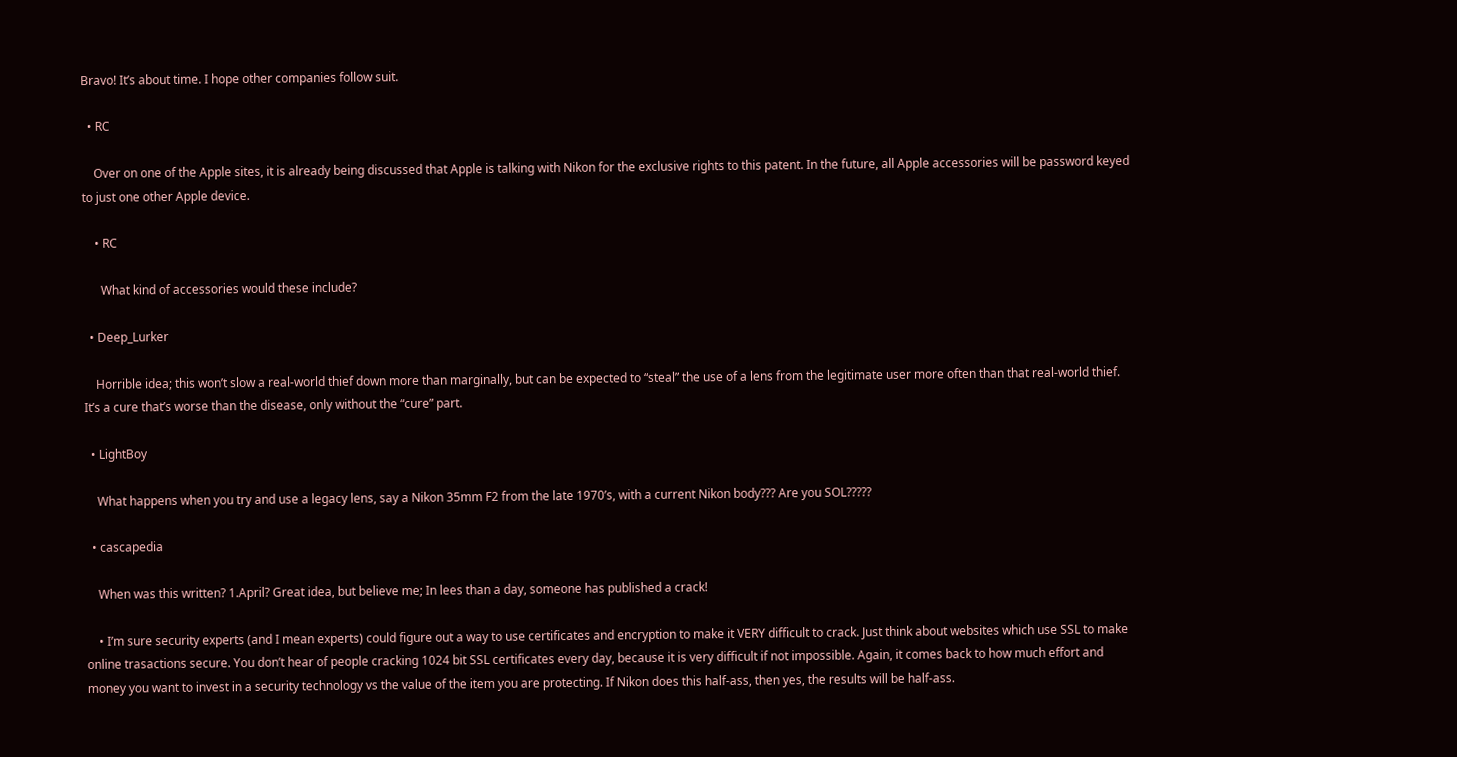Bravo! It’s about time. I hope other companies follow suit.

  • RC

    Over on one of the Apple sites, it is already being discussed that Apple is talking with Nikon for the exclusive rights to this patent. In the future, all Apple accessories will be password keyed to just one other Apple device.

    • RC

      What kind of accessories would these include?

  • Deep_Lurker

    Horrible idea; this won’t slow a real-world thief down more than marginally, but can be expected to “steal” the use of a lens from the legitimate user more often than that real-world thief. It’s a cure that’s worse than the disease, only without the “cure” part.

  • LightBoy

    What happens when you try and use a legacy lens, say a Nikon 35mm F2 from the late 1970’s, with a current Nikon body??? Are you SOL?????

  • cascapedia

    When was this written? 1.April? Great idea, but believe me; In lees than a day, someone has published a crack!

    • I’m sure security experts (and I mean experts) could figure out a way to use certificates and encryption to make it VERY difficult to crack. Just think about websites which use SSL to make online trasactions secure. You don’t hear of people cracking 1024 bit SSL certificates every day, because it is very difficult if not impossible. Again, it comes back to how much effort and money you want to invest in a security technology vs the value of the item you are protecting. If Nikon does this half-ass, then yes, the results will be half-ass.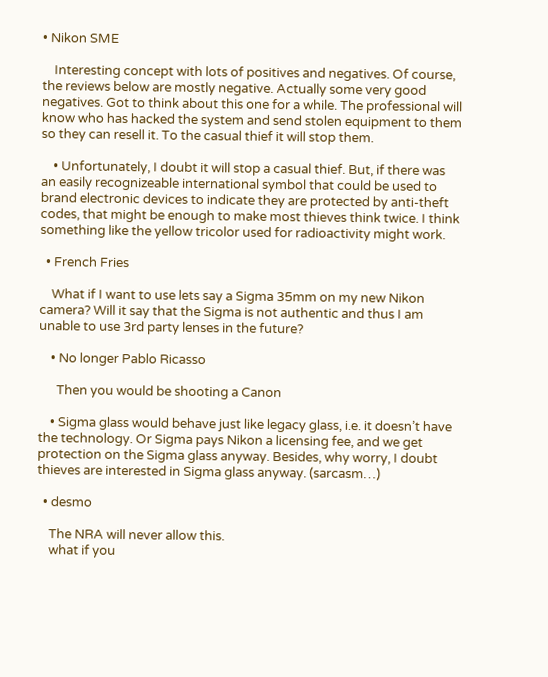• Nikon SME

    Interesting concept with lots of positives and negatives. Of course, the reviews below are mostly negative. Actually some very good negatives. Got to think about this one for a while. The professional will know who has hacked the system and send stolen equipment to them so they can resell it. To the casual thief it will stop them.

    • Unfortunately, I doubt it will stop a casual thief. But, if there was an easily recognizeable international symbol that could be used to brand electronic devices to indicate they are protected by anti-theft codes, that might be enough to make most thieves think twice. I think something like the yellow tricolor used for radioactivity might work.

  • French Fries

    What if I want to use lets say a Sigma 35mm on my new Nikon camera? Will it say that the Sigma is not authentic and thus I am unable to use 3rd party lenses in the future?

    • No longer Pablo Ricasso

      Then you would be shooting a Canon

    • Sigma glass would behave just like legacy glass, i.e. it doesn’t have the technology. Or Sigma pays Nikon a licensing fee, and we get protection on the Sigma glass anyway. Besides, why worry, I doubt thieves are interested in Sigma glass anyway. (sarcasm…)

  • desmo

    The NRA will never allow this.
    what if you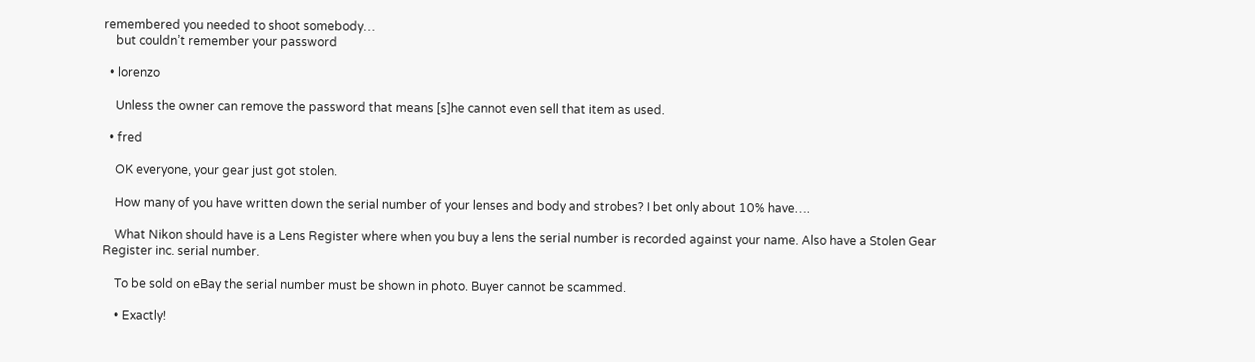remembered you needed to shoot somebody…
    but couldn’t remember your password

  • lorenzo

    Unless the owner can remove the password that means [s]he cannot even sell that item as used.

  • fred

    OK everyone, your gear just got stolen.

    How many of you have written down the serial number of your lenses and body and strobes? I bet only about 10% have….

    What Nikon should have is a Lens Register where when you buy a lens the serial number is recorded against your name. Also have a Stolen Gear Register inc. serial number.

    To be sold on eBay the serial number must be shown in photo. Buyer cannot be scammed.

    • Exactly!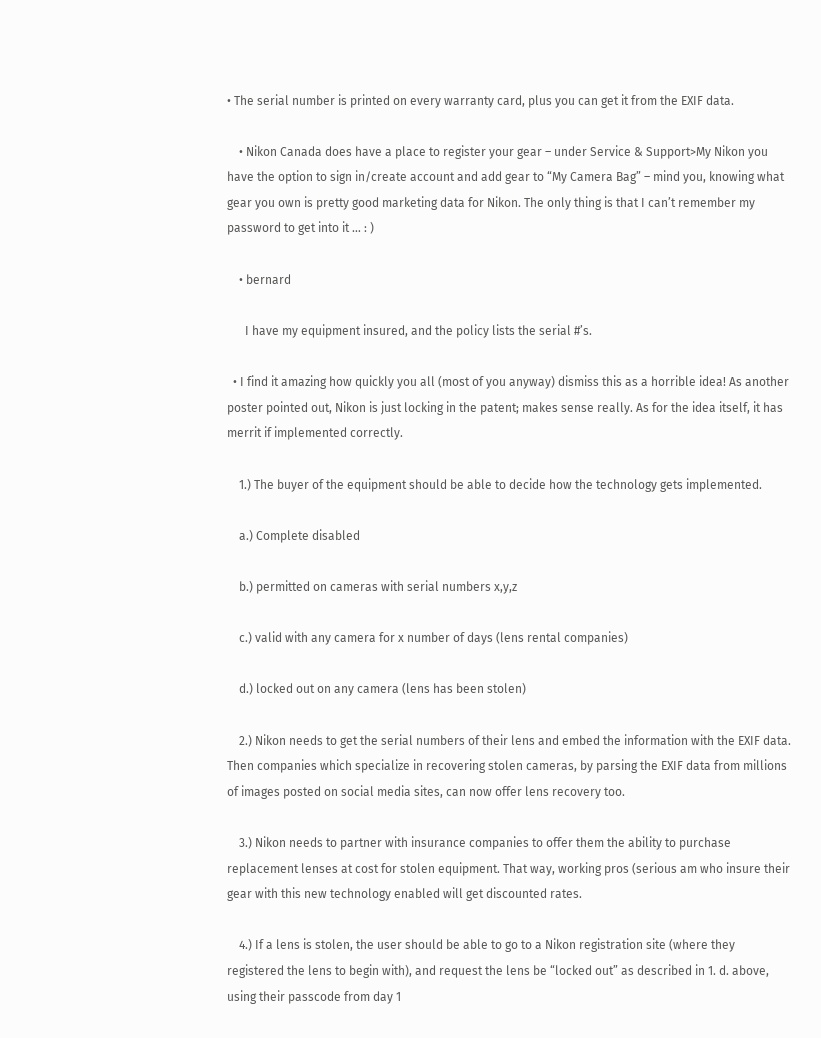• The serial number is printed on every warranty card, plus you can get it from the EXIF data.

    • Nikon Canada does have a place to register your gear – under Service & Support>My Nikon you have the option to sign in/create account and add gear to “My Camera Bag” – mind you, knowing what gear you own is pretty good marketing data for Nikon. The only thing is that I can’t remember my password to get into it … : )

    • bernard

      I have my equipment insured, and the policy lists the serial #’s.

  • I find it amazing how quickly you all (most of you anyway) dismiss this as a horrible idea! As another poster pointed out, Nikon is just locking in the patent; makes sense really. As for the idea itself, it has merrit if implemented correctly.

    1.) The buyer of the equipment should be able to decide how the technology gets implemented.

    a.) Complete disabled

    b.) permitted on cameras with serial numbers x,y,z

    c.) valid with any camera for x number of days (lens rental companies)

    d.) locked out on any camera (lens has been stolen)

    2.) Nikon needs to get the serial numbers of their lens and embed the information with the EXIF data. Then companies which specialize in recovering stolen cameras, by parsing the EXIF data from millions of images posted on social media sites, can now offer lens recovery too.

    3.) Nikon needs to partner with insurance companies to offer them the ability to purchase replacement lenses at cost for stolen equipment. That way, working pros (serious am who insure their gear with this new technology enabled will get discounted rates.

    4.) If a lens is stolen, the user should be able to go to a Nikon registration site (where they registered the lens to begin with), and request the lens be “locked out” as described in 1. d. above, using their passcode from day 1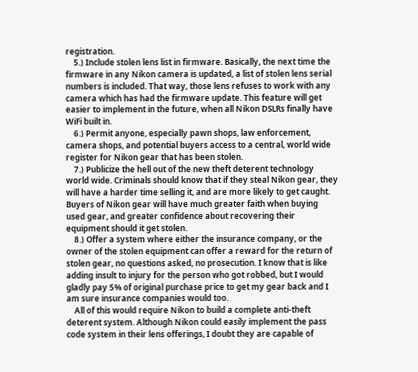registration.
    5.) Include stolen lens list in firmware. Basically, the next time the firmware in any Nikon camera is updated, a list of stolen lens serial numbers is included. That way, those lens refuses to work with any camera which has had the firmware update. This feature will get easier to implement in the future, when all Nikon DSLRs finally have WiFi built in.
    6.) Permit anyone, especially pawn shops, law enforcement, camera shops, and potential buyers access to a central, world wide register for Nikon gear that has been stolen.
    7.) Publicize the hell out of the new theft deterent technology world wide. Criminals should know that if they steal Nikon gear, they will have a harder time selling it, and are more likely to get caught. Buyers of Nikon gear will have much greater faith when buying used gear, and greater confidence about recovering their equipment should it get stolen.
    8.) Offer a system where either the insurance company, or the owner of the stolen equipment can offer a reward for the return of stolen gear, no questions asked, no prosecution. I know that is like adding insult to injury for the person who got robbed, but I would gladly pay 5% of original purchase price to get my gear back and I am sure insurance companies would too.
    All of this would require Nikon to build a complete anti-theft deterent system. Although Nikon could easily implement the pass code system in their lens offerings, I doubt they are capable of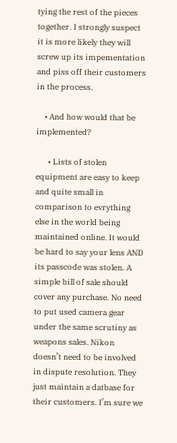tying the rest of the pieces together. I strongly suspect it is more likely they will screw up its impementation and piss off their customers in the process.

    • And how would that be implemented?

      • Lists of stolen equipment are easy to keep and quite small in comparison to evrything else in the world being maintained online. It would be hard to say your lens AND its passcode was stolen. A simple bill of sale should cover any purchase. No need to put used camera gear under the same scrutiny as weapons sales. Nikon doesn’t need to be involved in dispute resolution. They just maintain a datbase for their customers. I’m sure we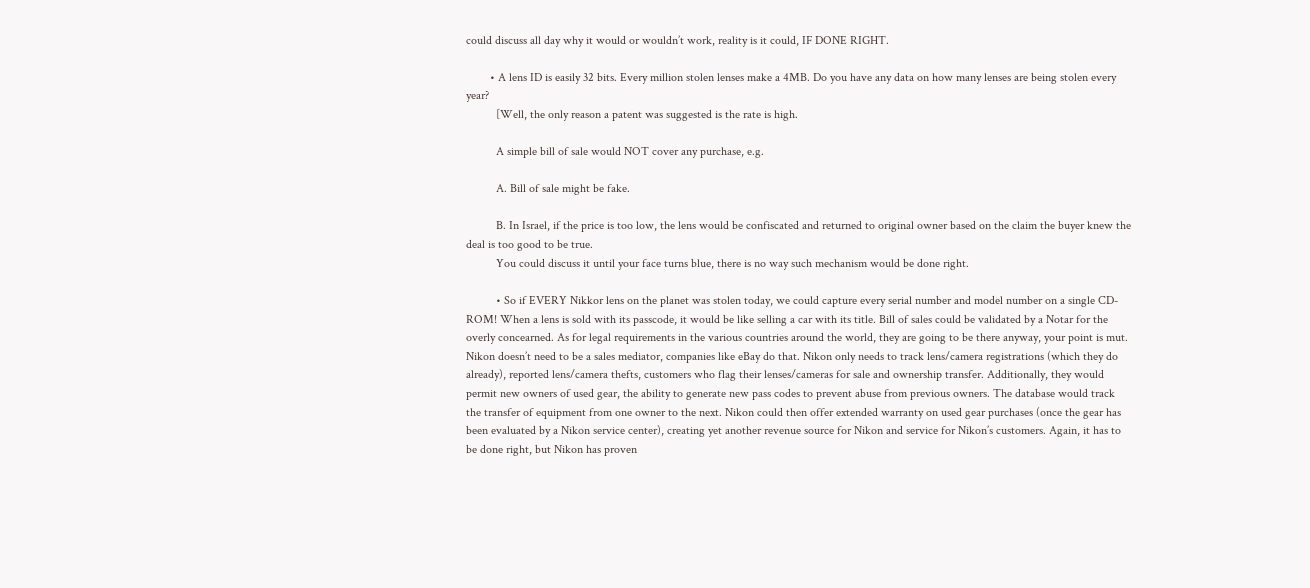could discuss all day why it would or wouldn’t work, reality is it could, IF DONE RIGHT.

        • A lens ID is easily 32 bits. Every million stolen lenses make a 4MB. Do you have any data on how many lenses are being stolen every year?
          [Well, the only reason a patent was suggested is the rate is high.

          A simple bill of sale would NOT cover any purchase, e.g.

          A. Bill of sale might be fake.

          B. In Israel, if the price is too low, the lens would be confiscated and returned to original owner based on the claim the buyer knew the deal is too good to be true.
          You could discuss it until your face turns blue, there is no way such mechanism would be done right.

          • So if EVERY Nikkor lens on the planet was stolen today, we could capture every serial number and model number on a single CD-ROM! When a lens is sold with its passcode, it would be like selling a car with its title. Bill of sales could be validated by a Notar for the overly concearned. As for legal requirements in the various countries around the world, they are going to be there anyway, your point is mut. Nikon doesn’t need to be a sales mediator, companies like eBay do that. Nikon only needs to track lens/camera registrations (which they do already), reported lens/camera thefts, customers who flag their lenses/cameras for sale and ownership transfer. Additionally, they would permit new owners of used gear, the ability to generate new pass codes to prevent abuse from previous owners. The database would track the transfer of equipment from one owner to the next. Nikon could then offer extended warranty on used gear purchases (once the gear has been evaluated by a Nikon service center), creating yet another revenue source for Nikon and service for Nikon’s customers. Again, it has to be done right, but Nikon has proven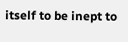itself to be inept to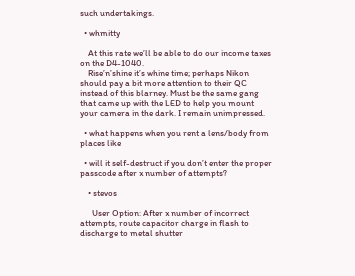such undertakings.

  • whmitty

    At this rate we’ll be able to do our income taxes on the D4-1040.
    Rise’n’shine it’s whine time; perhaps Nikon should pay a bit more attention to their QC instead of this blarney. Must be the same gang that came up with the LED to help you mount your camera in the dark. I remain unimpressed.

  • what happens when you rent a lens/body from places like

  • will it self-destruct if you don’t enter the proper passcode after x number of attempts?

    • stevos

      User Option: After x number of incorrect attempts, route capacitor charge in flash to discharge to metal shutter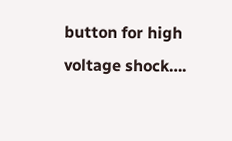button for high voltage shock….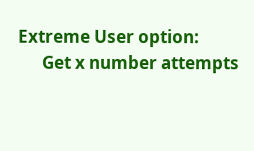Extreme User option:
      Get x number attempts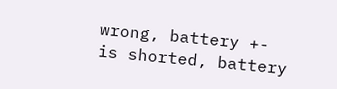wrong, battery +- is shorted, battery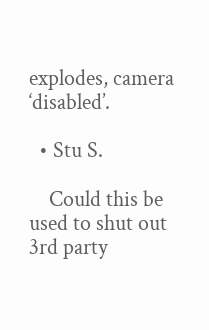explodes, camera ‘disabled’.

  • Stu S.

    Could this be used to shut out 3rd party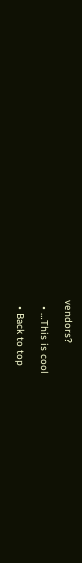vendors?

  • …This is cool

  • Back to top